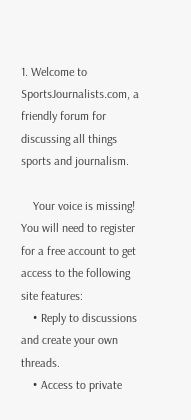1. Welcome to SportsJournalists.com, a friendly forum for discussing all things sports and journalism.

    Your voice is missing! You will need to register for a free account to get access to the following site features:
    • Reply to discussions and create your own threads.
    • Access to private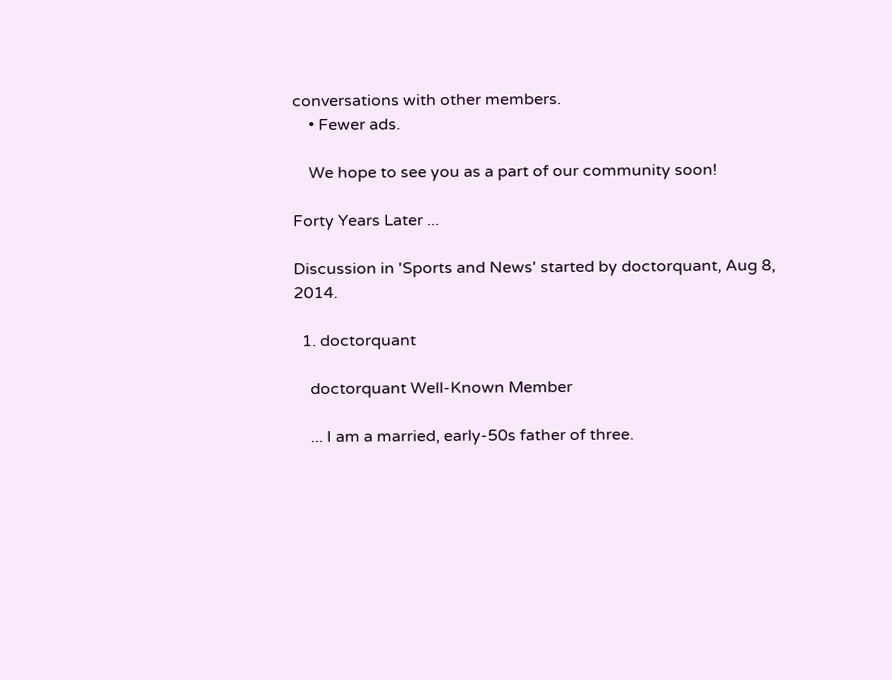conversations with other members.
    • Fewer ads.

    We hope to see you as a part of our community soon!

Forty Years Later ...

Discussion in 'Sports and News' started by doctorquant, Aug 8, 2014.

  1. doctorquant

    doctorquant Well-Known Member

    ... I am a married, early-50s father of three.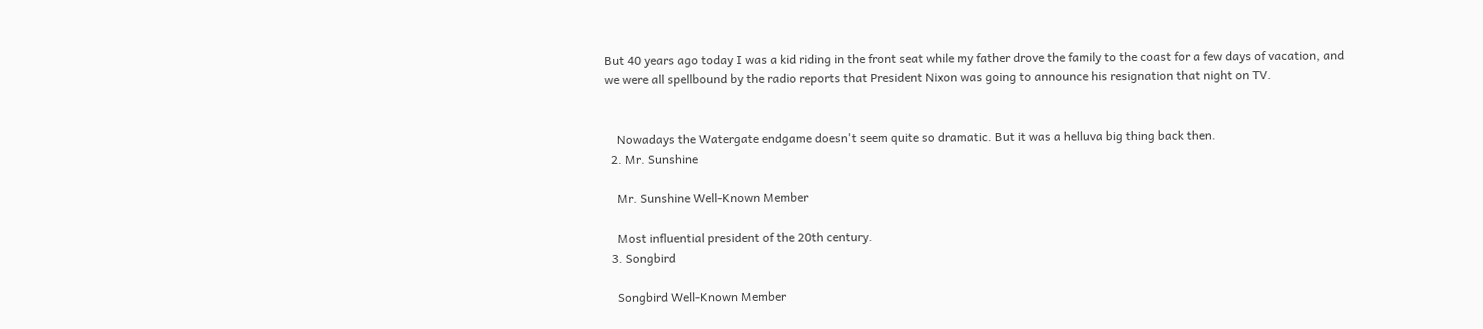But 40 years ago today I was a kid riding in the front seat while my father drove the family to the coast for a few days of vacation, and we were all spellbound by the radio reports that President Nixon was going to announce his resignation that night on TV.


    Nowadays the Watergate endgame doesn't seem quite so dramatic. But it was a helluva big thing back then.
  2. Mr. Sunshine

    Mr. Sunshine Well-Known Member

    Most influential president of the 20th century.
  3. Songbird

    Songbird Well-Known Member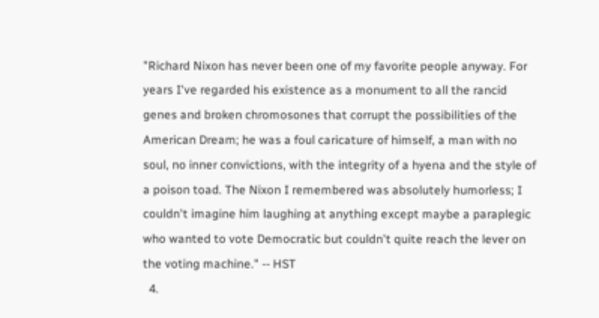"Richard Nixon has never been one of my favorite people anyway. For years I've regarded his existence as a monument to all the rancid genes and broken chromosones that corrupt the possibilities of the American Dream; he was a foul caricature of himself, a man with no soul, no inner convictions, with the integrity of a hyena and the style of a poison toad. The Nixon I remembered was absolutely humorless; I couldn't imagine him laughing at anything except maybe a paraplegic who wanted to vote Democratic but couldn't quite reach the lever on the voting machine." -- HST
  4.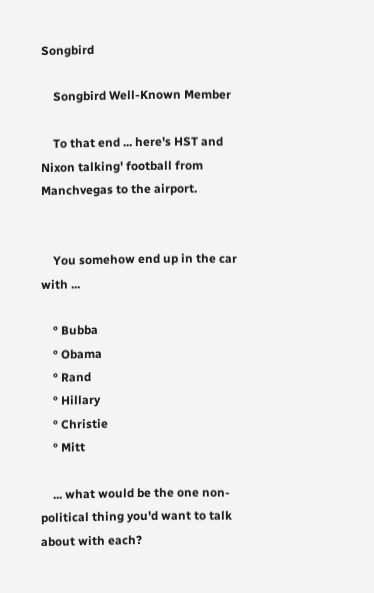Songbird

    Songbird Well-Known Member

    To that end ... here's HST and Nixon talking' football from Manchvegas to the airport.


    You somehow end up in the car with ...

    ° Bubba
    ° Obama
    ° Rand
    ° Hillary
    ° Christie
    ° Mitt

    ... what would be the one non-political thing you'd want to talk about with each?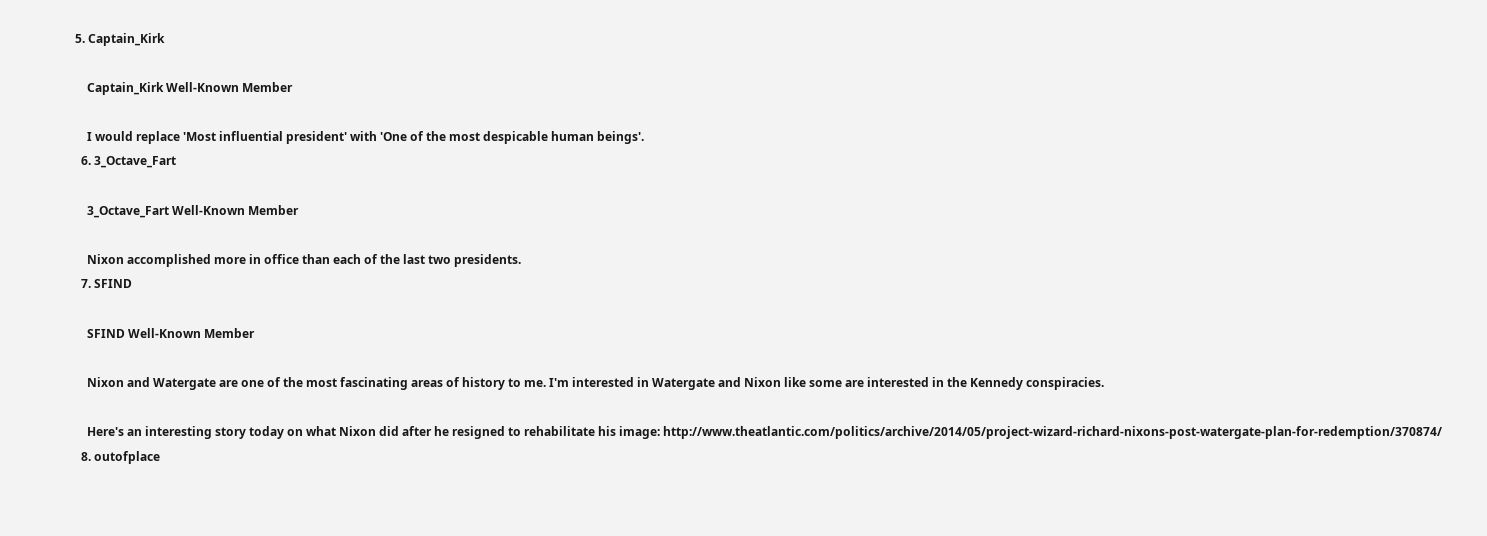5. Captain_Kirk

    Captain_Kirk Well-Known Member

    I would replace 'Most influential president' with 'One of the most despicable human beings'.
  6. 3_Octave_Fart

    3_Octave_Fart Well-Known Member

    Nixon accomplished more in office than each of the last two presidents.
  7. SFIND

    SFIND Well-Known Member

    Nixon and Watergate are one of the most fascinating areas of history to me. I'm interested in Watergate and Nixon like some are interested in the Kennedy conspiracies.

    Here's an interesting story today on what Nixon did after he resigned to rehabilitate his image: http://www.theatlantic.com/politics/archive/2014/05/project-wizard-richard-nixons-post-watergate-plan-for-redemption/370874/
  8. outofplace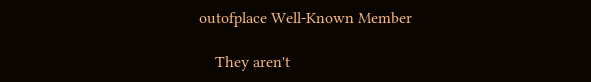outofplace Well-Known Member

    They aren't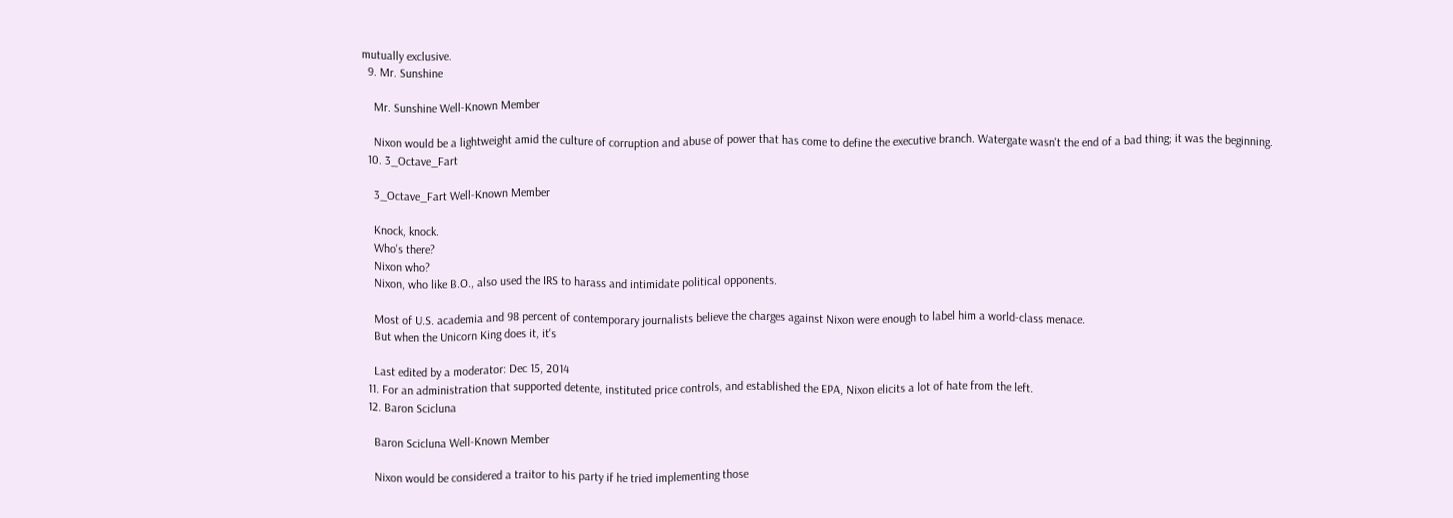mutually exclusive.
  9. Mr. Sunshine

    Mr. Sunshine Well-Known Member

    Nixon would be a lightweight amid the culture of corruption and abuse of power that has come to define the executive branch. Watergate wasn't the end of a bad thing; it was the beginning.
  10. 3_Octave_Fart

    3_Octave_Fart Well-Known Member

    Knock, knock.
    Who's there?
    Nixon who?
    Nixon, who like B.O., also used the IRS to harass and intimidate political opponents.

    Most of U.S. academia and 98 percent of contemporary journalists believe the charges against Nixon were enough to label him a world-class menace.
    But when the Unicorn King does it, it's

    Last edited by a moderator: Dec 15, 2014
  11. For an administration that supported detente, instituted price controls, and established the EPA, Nixon elicits a lot of hate from the left.
  12. Baron Scicluna

    Baron Scicluna Well-Known Member

    Nixon would be considered a traitor to his party if he tried implementing those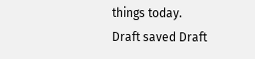things today.
Draft saved Draft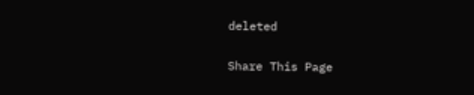deleted

Share This Page